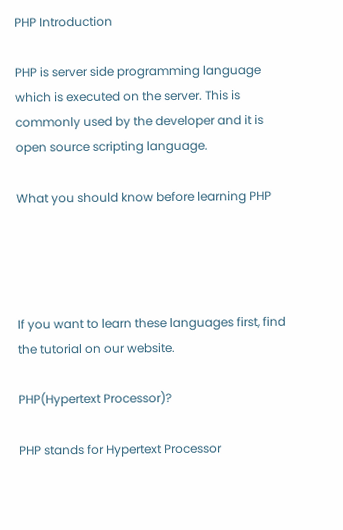PHP Introduction

PHP is server side programming language which is executed on the server. This is commonly used by the developer and it is open source scripting language.

What you should know before learning PHP




If you want to learn these languages first, find the tutorial on our website.

PHP(Hypertext Processor)?

PHP stands for Hypertext Processor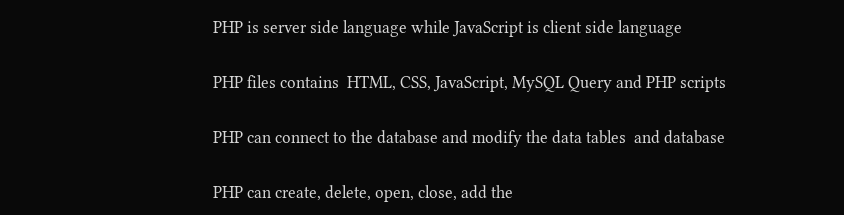PHP is server side language while JavaScript is client side language

PHP files contains  HTML, CSS, JavaScript, MySQL Query and PHP scripts

PHP can connect to the database and modify the data tables  and database

PHP can create, delete, open, close, add the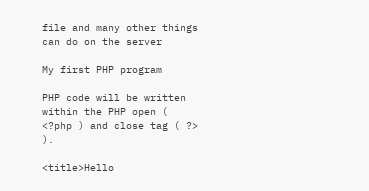file and many other things can do on the server

My first PHP program

PHP code will be written within the PHP open ( <?php ) and close tag ( ?> ).

<title>Hello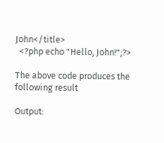John</title>
  <?php echo "Hello, John!";?>

The above code produces the following result

Output: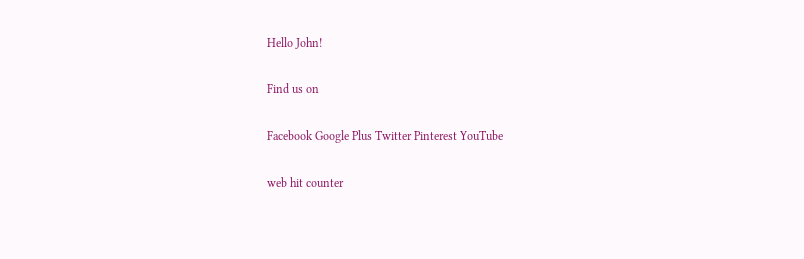Hello John!

Find us on

Facebook Google Plus Twitter Pinterest YouTube

web hit counter